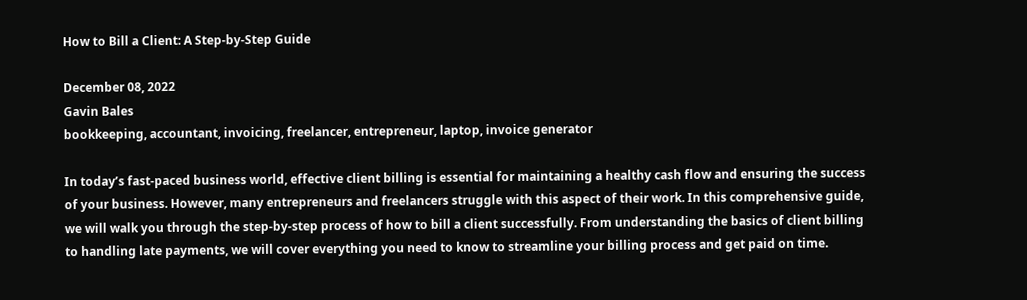How to Bill a Client: A Step-by-Step Guide

December 08, 2022
Gavin Bales
bookkeeping, accountant, invoicing, freelancer, entrepreneur, laptop, invoice generator

In today’s fast-paced business world, effective client billing is essential for maintaining a healthy cash flow and ensuring the success of your business. However, many entrepreneurs and freelancers struggle with this aspect of their work. In this comprehensive guide, we will walk you through the step-by-step process of how to bill a client successfully. From understanding the basics of client billing to handling late payments, we will cover everything you need to know to streamline your billing process and get paid on time.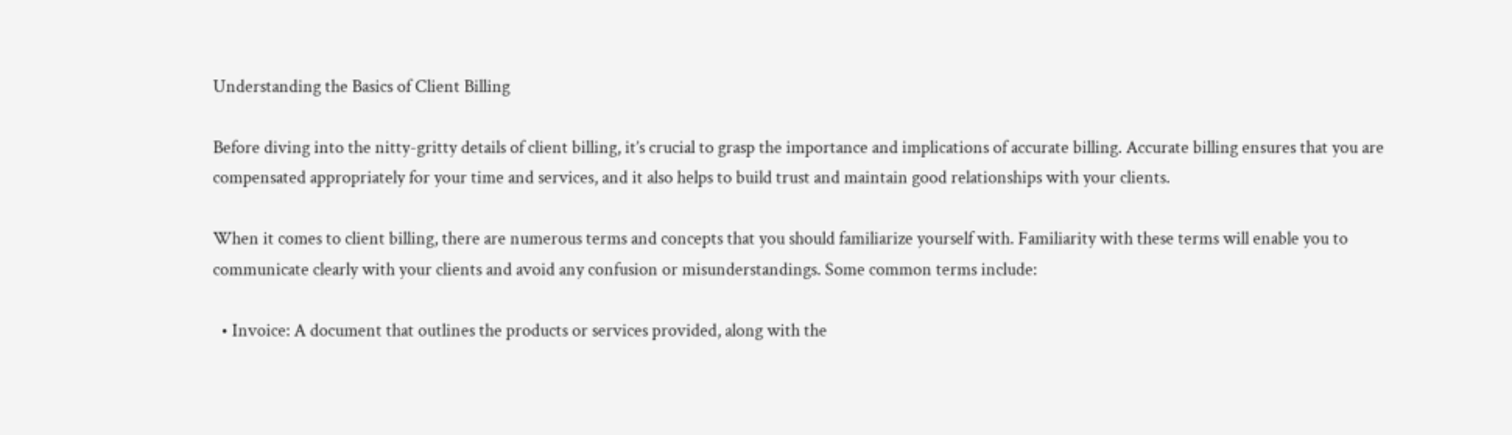Understanding the Basics of Client Billing

Before diving into the nitty-gritty details of client billing, it’s crucial to grasp the importance and implications of accurate billing. Accurate billing ensures that you are compensated appropriately for your time and services, and it also helps to build trust and maintain good relationships with your clients.

When it comes to client billing, there are numerous terms and concepts that you should familiarize yourself with. Familiarity with these terms will enable you to communicate clearly with your clients and avoid any confusion or misunderstandings. Some common terms include:

  • Invoice: A document that outlines the products or services provided, along with the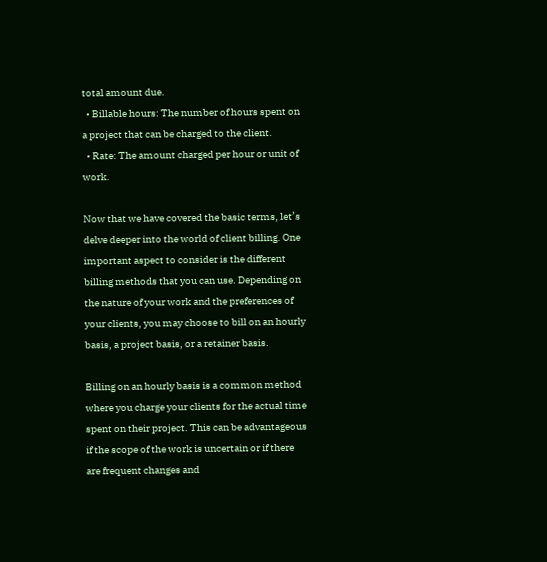total amount due.
  • Billable hours: The number of hours spent on a project that can be charged to the client.
  • Rate: The amount charged per hour or unit of work.

Now that we have covered the basic terms, let’s delve deeper into the world of client billing. One important aspect to consider is the different billing methods that you can use. Depending on the nature of your work and the preferences of your clients, you may choose to bill on an hourly basis, a project basis, or a retainer basis.

Billing on an hourly basis is a common method where you charge your clients for the actual time spent on their project. This can be advantageous if the scope of the work is uncertain or if there are frequent changes and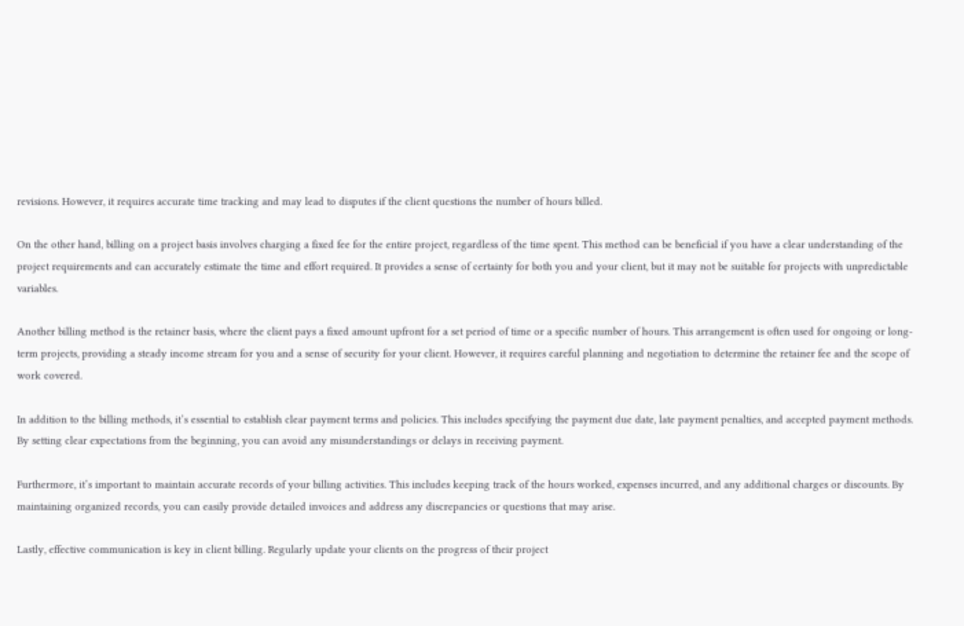revisions. However, it requires accurate time tracking and may lead to disputes if the client questions the number of hours billed.

On the other hand, billing on a project basis involves charging a fixed fee for the entire project, regardless of the time spent. This method can be beneficial if you have a clear understanding of the project requirements and can accurately estimate the time and effort required. It provides a sense of certainty for both you and your client, but it may not be suitable for projects with unpredictable variables.

Another billing method is the retainer basis, where the client pays a fixed amount upfront for a set period of time or a specific number of hours. This arrangement is often used for ongoing or long-term projects, providing a steady income stream for you and a sense of security for your client. However, it requires careful planning and negotiation to determine the retainer fee and the scope of work covered.

In addition to the billing methods, it’s essential to establish clear payment terms and policies. This includes specifying the payment due date, late payment penalties, and accepted payment methods. By setting clear expectations from the beginning, you can avoid any misunderstandings or delays in receiving payment.

Furthermore, it’s important to maintain accurate records of your billing activities. This includes keeping track of the hours worked, expenses incurred, and any additional charges or discounts. By maintaining organized records, you can easily provide detailed invoices and address any discrepancies or questions that may arise.

Lastly, effective communication is key in client billing. Regularly update your clients on the progress of their project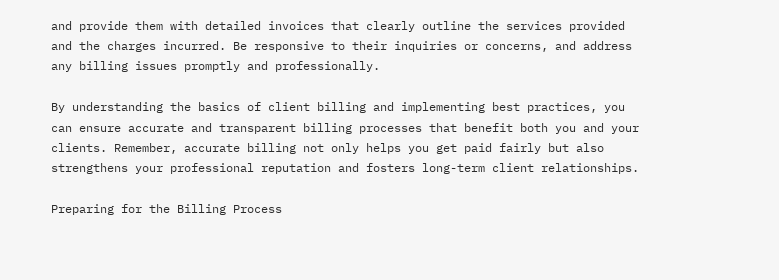and provide them with detailed invoices that clearly outline the services provided and the charges incurred. Be responsive to their inquiries or concerns, and address any billing issues promptly and professionally.

By understanding the basics of client billing and implementing best practices, you can ensure accurate and transparent billing processes that benefit both you and your clients. Remember, accurate billing not only helps you get paid fairly but also strengthens your professional reputation and fosters long-term client relationships.

Preparing for the Billing Process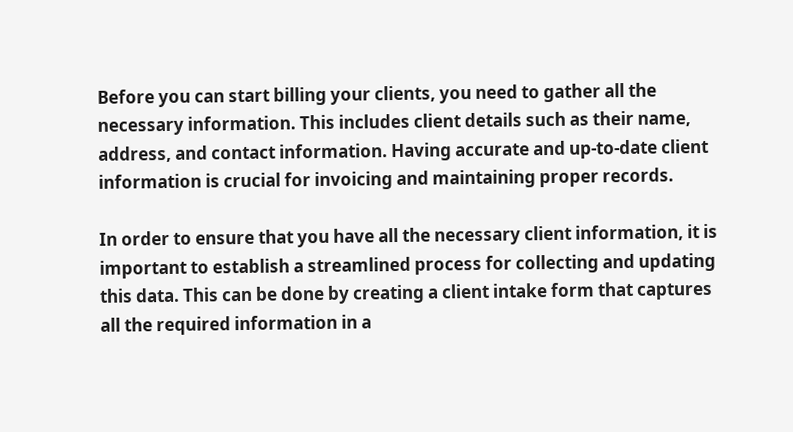Before you can start billing your clients, you need to gather all the necessary information. This includes client details such as their name, address, and contact information. Having accurate and up-to-date client information is crucial for invoicing and maintaining proper records.

In order to ensure that you have all the necessary client information, it is important to establish a streamlined process for collecting and updating this data. This can be done by creating a client intake form that captures all the required information in a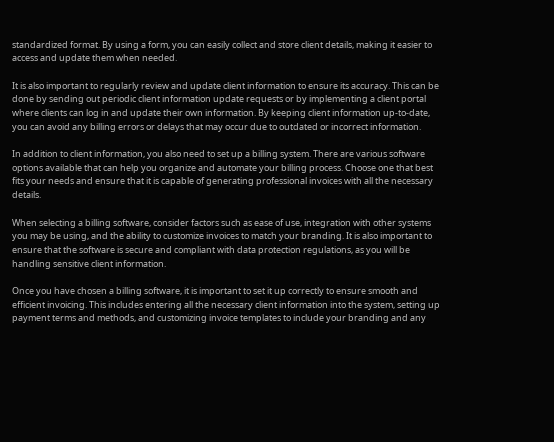standardized format. By using a form, you can easily collect and store client details, making it easier to access and update them when needed.

It is also important to regularly review and update client information to ensure its accuracy. This can be done by sending out periodic client information update requests or by implementing a client portal where clients can log in and update their own information. By keeping client information up-to-date, you can avoid any billing errors or delays that may occur due to outdated or incorrect information.

In addition to client information, you also need to set up a billing system. There are various software options available that can help you organize and automate your billing process. Choose one that best fits your needs and ensure that it is capable of generating professional invoices with all the necessary details.

When selecting a billing software, consider factors such as ease of use, integration with other systems you may be using, and the ability to customize invoices to match your branding. It is also important to ensure that the software is secure and compliant with data protection regulations, as you will be handling sensitive client information.

Once you have chosen a billing software, it is important to set it up correctly to ensure smooth and efficient invoicing. This includes entering all the necessary client information into the system, setting up payment terms and methods, and customizing invoice templates to include your branding and any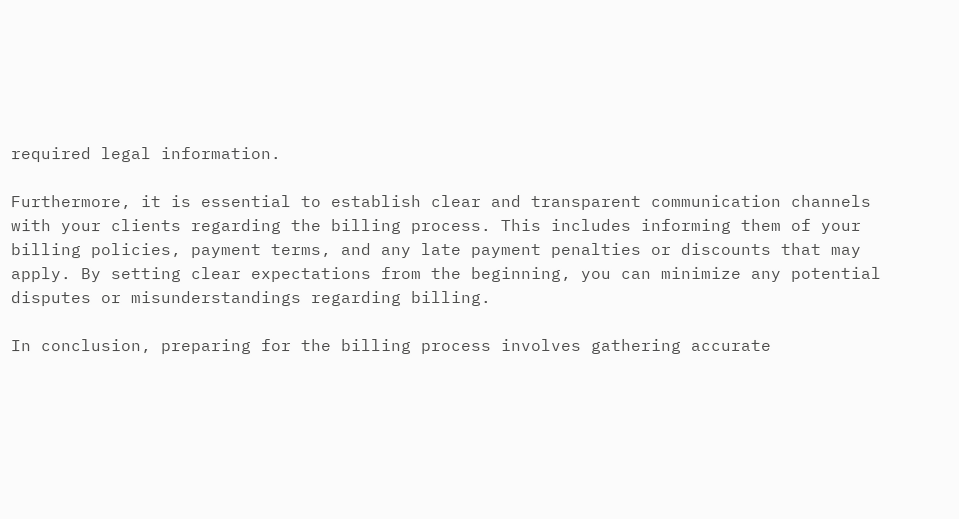required legal information.

Furthermore, it is essential to establish clear and transparent communication channels with your clients regarding the billing process. This includes informing them of your billing policies, payment terms, and any late payment penalties or discounts that may apply. By setting clear expectations from the beginning, you can minimize any potential disputes or misunderstandings regarding billing.

In conclusion, preparing for the billing process involves gathering accurate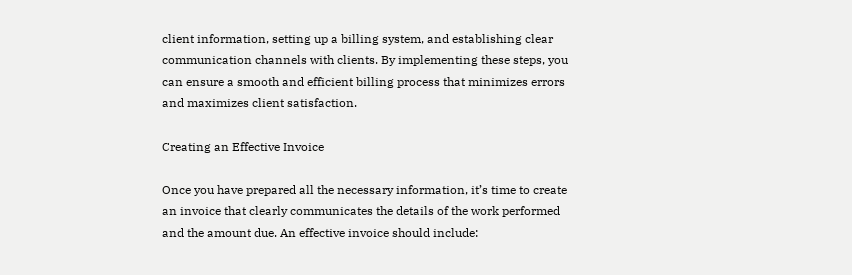client information, setting up a billing system, and establishing clear communication channels with clients. By implementing these steps, you can ensure a smooth and efficient billing process that minimizes errors and maximizes client satisfaction.

Creating an Effective Invoice

Once you have prepared all the necessary information, it’s time to create an invoice that clearly communicates the details of the work performed and the amount due. An effective invoice should include: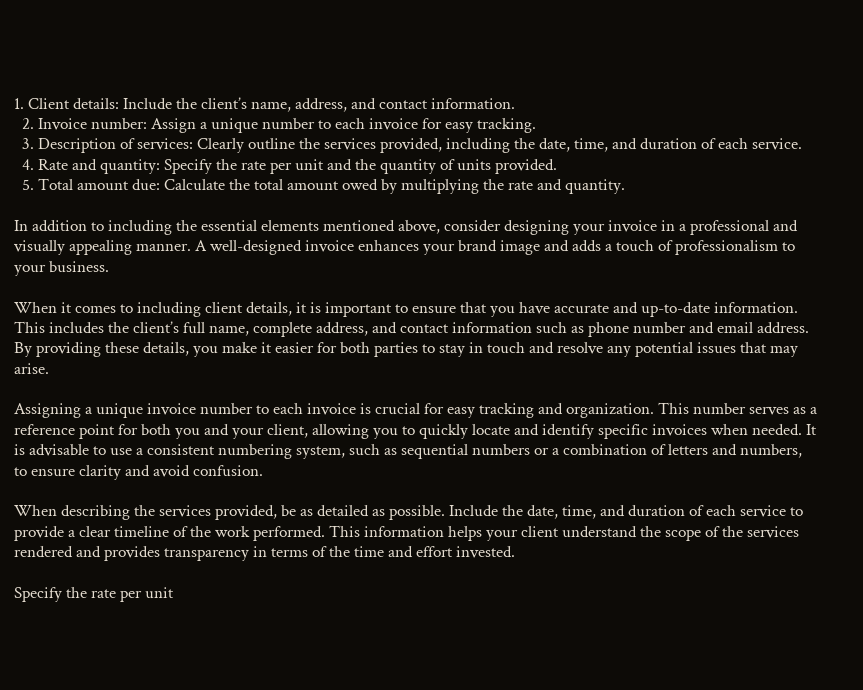1. Client details: Include the client’s name, address, and contact information.
  2. Invoice number: Assign a unique number to each invoice for easy tracking.
  3. Description of services: Clearly outline the services provided, including the date, time, and duration of each service.
  4. Rate and quantity: Specify the rate per unit and the quantity of units provided.
  5. Total amount due: Calculate the total amount owed by multiplying the rate and quantity.

In addition to including the essential elements mentioned above, consider designing your invoice in a professional and visually appealing manner. A well-designed invoice enhances your brand image and adds a touch of professionalism to your business.

When it comes to including client details, it is important to ensure that you have accurate and up-to-date information. This includes the client’s full name, complete address, and contact information such as phone number and email address. By providing these details, you make it easier for both parties to stay in touch and resolve any potential issues that may arise.

Assigning a unique invoice number to each invoice is crucial for easy tracking and organization. This number serves as a reference point for both you and your client, allowing you to quickly locate and identify specific invoices when needed. It is advisable to use a consistent numbering system, such as sequential numbers or a combination of letters and numbers, to ensure clarity and avoid confusion.

When describing the services provided, be as detailed as possible. Include the date, time, and duration of each service to provide a clear timeline of the work performed. This information helps your client understand the scope of the services rendered and provides transparency in terms of the time and effort invested.

Specify the rate per unit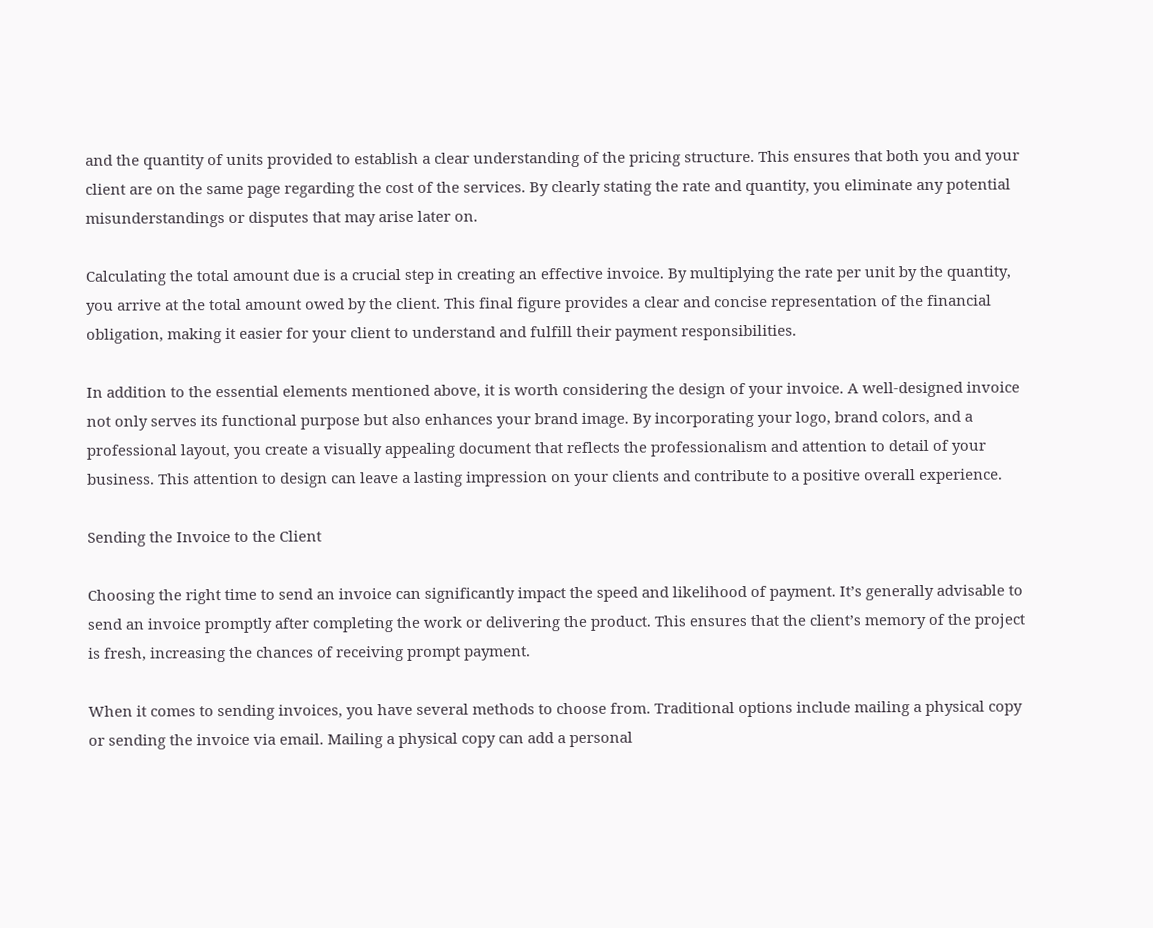and the quantity of units provided to establish a clear understanding of the pricing structure. This ensures that both you and your client are on the same page regarding the cost of the services. By clearly stating the rate and quantity, you eliminate any potential misunderstandings or disputes that may arise later on.

Calculating the total amount due is a crucial step in creating an effective invoice. By multiplying the rate per unit by the quantity, you arrive at the total amount owed by the client. This final figure provides a clear and concise representation of the financial obligation, making it easier for your client to understand and fulfill their payment responsibilities.

In addition to the essential elements mentioned above, it is worth considering the design of your invoice. A well-designed invoice not only serves its functional purpose but also enhances your brand image. By incorporating your logo, brand colors, and a professional layout, you create a visually appealing document that reflects the professionalism and attention to detail of your business. This attention to design can leave a lasting impression on your clients and contribute to a positive overall experience.

Sending the Invoice to the Client

Choosing the right time to send an invoice can significantly impact the speed and likelihood of payment. It’s generally advisable to send an invoice promptly after completing the work or delivering the product. This ensures that the client’s memory of the project is fresh, increasing the chances of receiving prompt payment.

When it comes to sending invoices, you have several methods to choose from. Traditional options include mailing a physical copy or sending the invoice via email. Mailing a physical copy can add a personal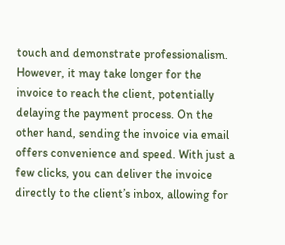touch and demonstrate professionalism. However, it may take longer for the invoice to reach the client, potentially delaying the payment process. On the other hand, sending the invoice via email offers convenience and speed. With just a few clicks, you can deliver the invoice directly to the client’s inbox, allowing for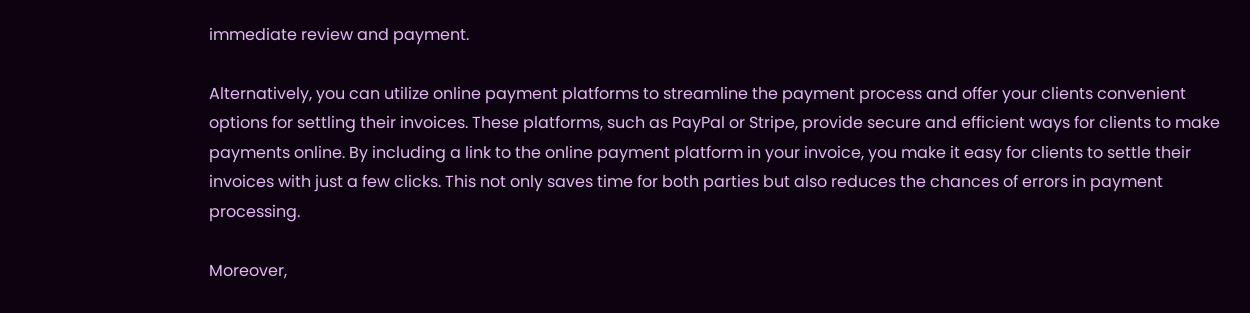immediate review and payment.

Alternatively, you can utilize online payment platforms to streamline the payment process and offer your clients convenient options for settling their invoices. These platforms, such as PayPal or Stripe, provide secure and efficient ways for clients to make payments online. By including a link to the online payment platform in your invoice, you make it easy for clients to settle their invoices with just a few clicks. This not only saves time for both parties but also reduces the chances of errors in payment processing.

Moreover,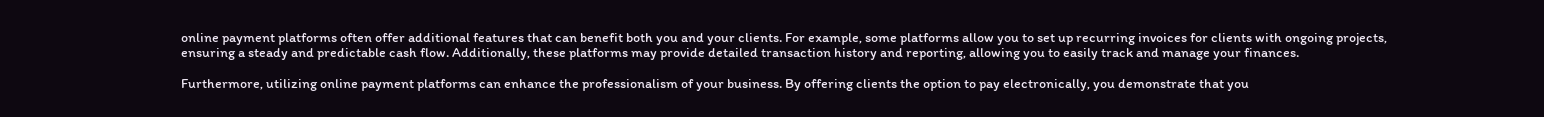online payment platforms often offer additional features that can benefit both you and your clients. For example, some platforms allow you to set up recurring invoices for clients with ongoing projects, ensuring a steady and predictable cash flow. Additionally, these platforms may provide detailed transaction history and reporting, allowing you to easily track and manage your finances.

Furthermore, utilizing online payment platforms can enhance the professionalism of your business. By offering clients the option to pay electronically, you demonstrate that you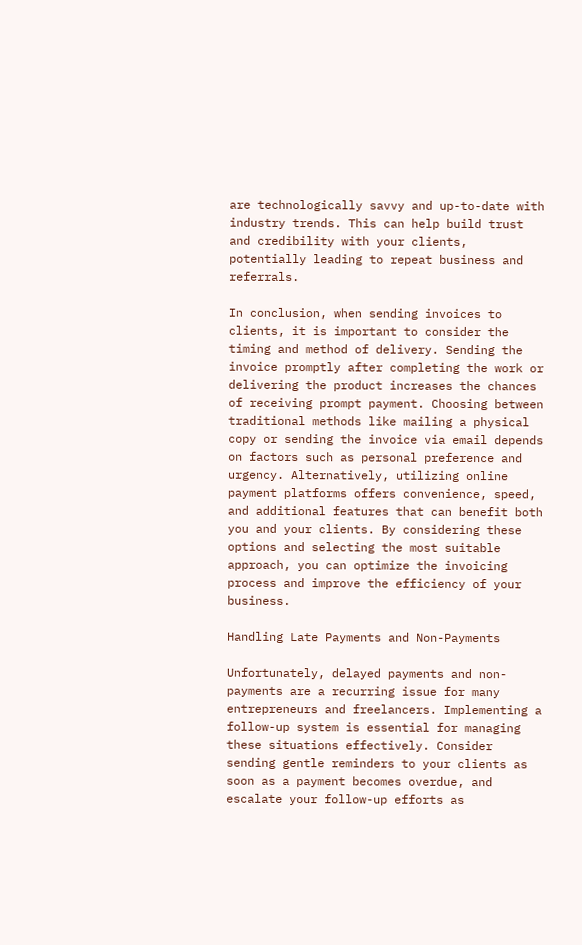are technologically savvy and up-to-date with industry trends. This can help build trust and credibility with your clients, potentially leading to repeat business and referrals.

In conclusion, when sending invoices to clients, it is important to consider the timing and method of delivery. Sending the invoice promptly after completing the work or delivering the product increases the chances of receiving prompt payment. Choosing between traditional methods like mailing a physical copy or sending the invoice via email depends on factors such as personal preference and urgency. Alternatively, utilizing online payment platforms offers convenience, speed, and additional features that can benefit both you and your clients. By considering these options and selecting the most suitable approach, you can optimize the invoicing process and improve the efficiency of your business.

Handling Late Payments and Non-Payments

Unfortunately, delayed payments and non-payments are a recurring issue for many entrepreneurs and freelancers. Implementing a follow-up system is essential for managing these situations effectively. Consider sending gentle reminders to your clients as soon as a payment becomes overdue, and escalate your follow-up efforts as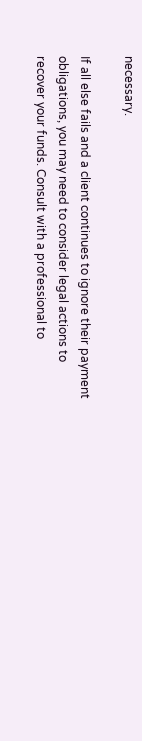necessary.

If all else fails and a client continues to ignore their payment obligations, you may need to consider legal actions to recover your funds. Consult with a professional to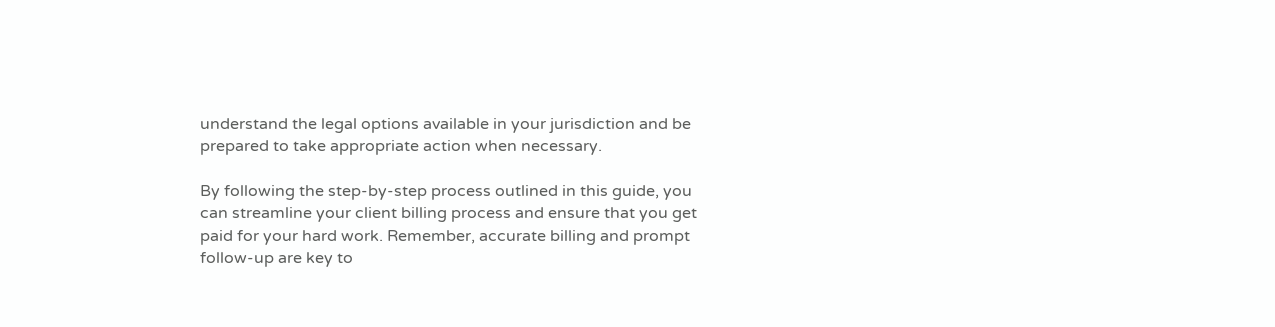understand the legal options available in your jurisdiction and be prepared to take appropriate action when necessary.

By following the step-by-step process outlined in this guide, you can streamline your client billing process and ensure that you get paid for your hard work. Remember, accurate billing and prompt follow-up are key to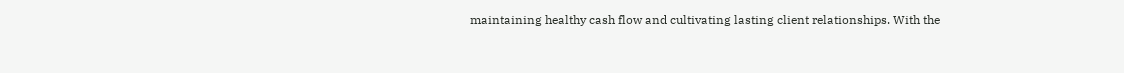maintaining healthy cash flow and cultivating lasting client relationships. With the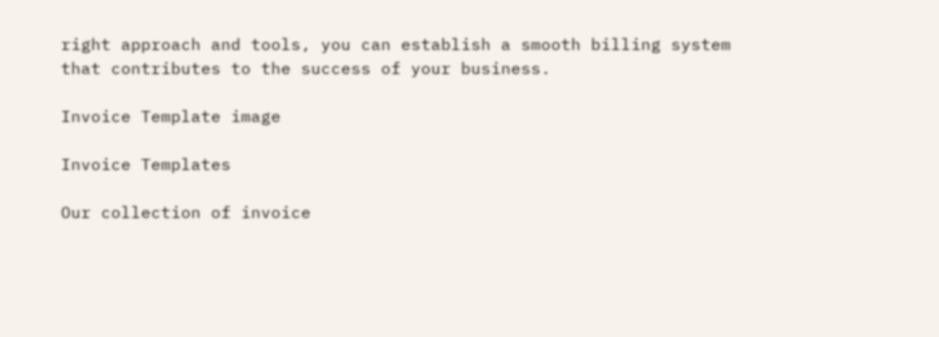right approach and tools, you can establish a smooth billing system that contributes to the success of your business.

Invoice Template image

Invoice Templates

Our collection of invoice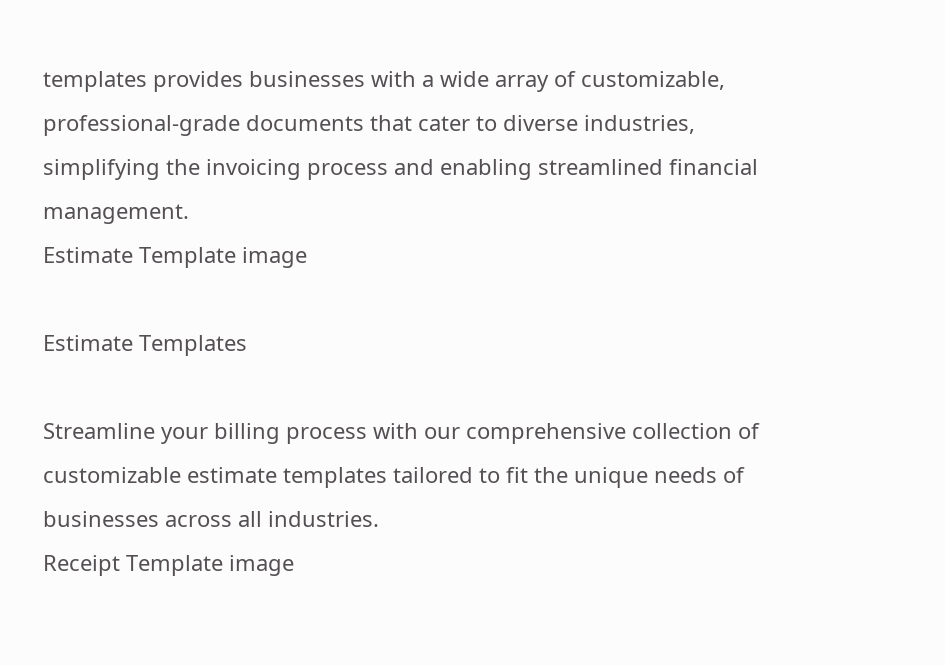templates provides businesses with a wide array of customizable, professional-grade documents that cater to diverse industries, simplifying the invoicing process and enabling streamlined financial management.
Estimate Template image

Estimate Templates

Streamline your billing process with our comprehensive collection of customizable estimate templates tailored to fit the unique needs of businesses across all industries.
Receipt Template image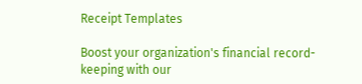Receipt Templates

Boost your organization's financial record-keeping with our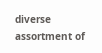diverse assortment of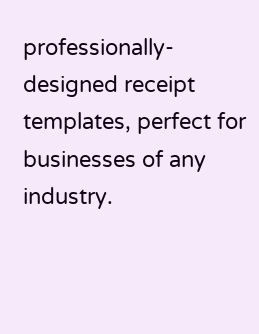professionally-designed receipt templates, perfect for businesses of any industry.